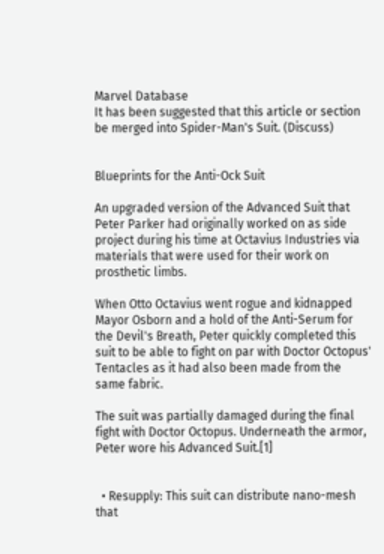Marvel Database
It has been suggested that this article or section be merged into Spider-Man's Suit. (Discuss)


Blueprints for the Anti-Ock Suit

An upgraded version of the Advanced Suit that Peter Parker had originally worked on as side project during his time at Octavius Industries via materials that were used for their work on prosthetic limbs.

When Otto Octavius went rogue and kidnapped Mayor Osborn and a hold of the Anti-Serum for the Devil's Breath, Peter quickly completed this suit to be able to fight on par with Doctor Octopus' Tentacles as it had also been made from the same fabric.

The suit was partially damaged during the final fight with Doctor Octopus. Underneath the armor, Peter wore his Advanced Suit.[1]


  • Resupply: This suit can distribute nano-mesh that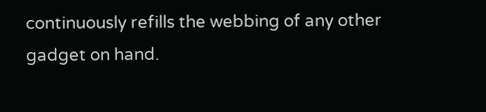continuously refills the webbing of any other gadget on hand.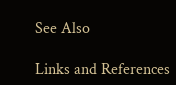See Also

Links and References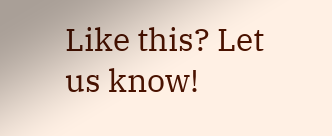Like this? Let us know!